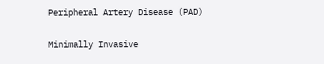Peripheral Artery Disease (PAD)

Minimally Invasive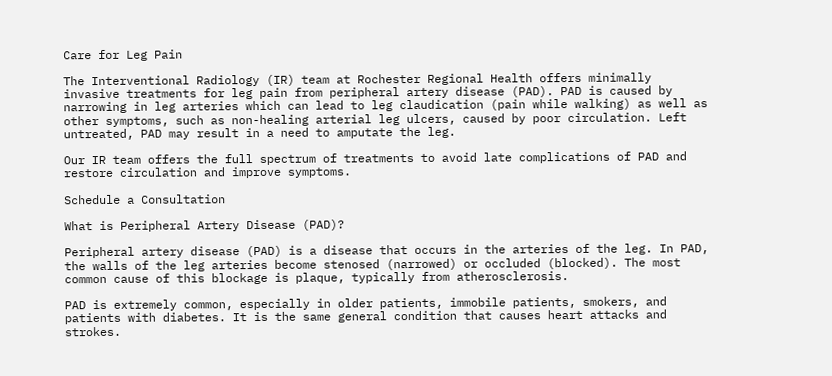Care for Leg Pain

The Interventional Radiology (IR) team at Rochester Regional Health offers minimally invasive treatments for leg pain from peripheral artery disease (PAD). PAD is caused by narrowing in leg arteries which can lead to leg claudication (pain while walking) as well as other symptoms, such as non-healing arterial leg ulcers, caused by poor circulation. Left untreated, PAD may result in a need to amputate the leg.

Our IR team offers the full spectrum of treatments to avoid late complications of PAD and restore circulation and improve symptoms.

Schedule a Consultation

What is Peripheral Artery Disease (PAD)?

Peripheral artery disease (PAD) is a disease that occurs in the arteries of the leg. In PAD, the walls of the leg arteries become stenosed (narrowed) or occluded (blocked). The most common cause of this blockage is plaque, typically from atherosclerosis.

PAD is extremely common, especially in older patients, immobile patients, smokers, and patients with diabetes. It is the same general condition that causes heart attacks and strokes.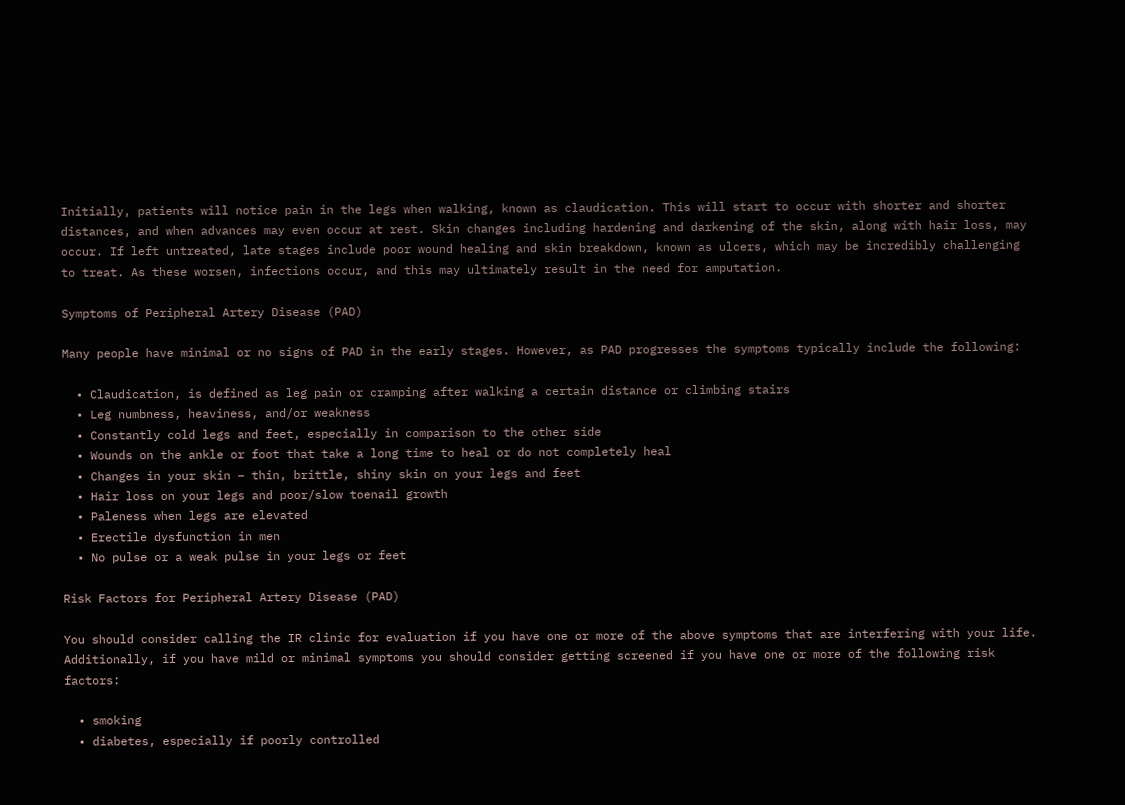Initially, patients will notice pain in the legs when walking, known as claudication. This will start to occur with shorter and shorter distances, and when advances may even occur at rest. Skin changes including hardening and darkening of the skin, along with hair loss, may occur. If left untreated, late stages include poor wound healing and skin breakdown, known as ulcers, which may be incredibly challenging to treat. As these worsen, infections occur, and this may ultimately result in the need for amputation.

Symptoms of Peripheral Artery Disease (PAD)

Many people have minimal or no signs of PAD in the early stages. However, as PAD progresses the symptoms typically include the following:

  • Claudication, is defined as leg pain or cramping after walking a certain distance or climbing stairs
  • Leg numbness, heaviness, and/or weakness
  • Constantly cold legs and feet, especially in comparison to the other side
  • Wounds on the ankle or foot that take a long time to heal or do not completely heal
  • Changes in your skin – thin, brittle, shiny skin on your legs and feet
  • Hair loss on your legs and poor/slow toenail growth
  • Paleness when legs are elevated
  • Erectile dysfunction in men
  • No pulse or a weak pulse in your legs or feet

Risk Factors for Peripheral Artery Disease (PAD)

You should consider calling the IR clinic for evaluation if you have one or more of the above symptoms that are interfering with your life. Additionally, if you have mild or minimal symptoms you should consider getting screened if you have one or more of the following risk factors:

  • smoking
  • diabetes, especially if poorly controlled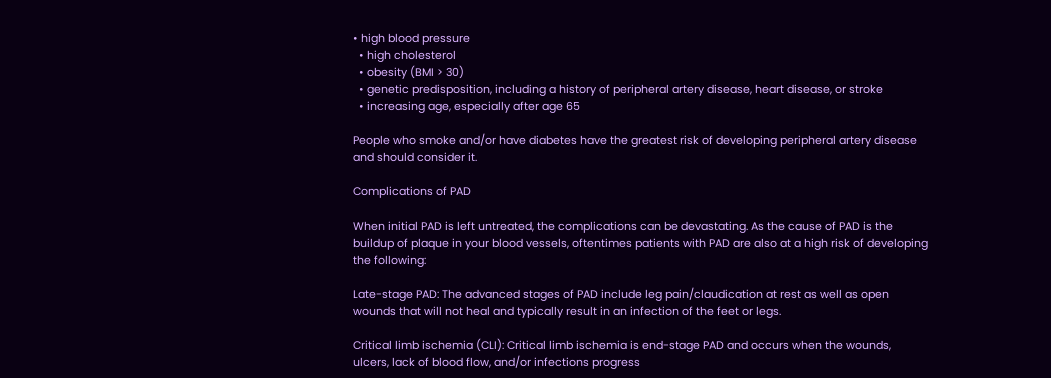• high blood pressure
  • high cholesterol
  • obesity (BMI > 30)
  • genetic predisposition, including a history of peripheral artery disease, heart disease, or stroke
  • increasing age, especially after age 65

People who smoke and/or have diabetes have the greatest risk of developing peripheral artery disease and should consider it.

Complications of PAD

When initial PAD is left untreated, the complications can be devastating. As the cause of PAD is the buildup of plaque in your blood vessels, oftentimes patients with PAD are also at a high risk of developing the following:

Late-stage PAD: The advanced stages of PAD include leg pain/claudication at rest as well as open wounds that will not heal and typically result in an infection of the feet or legs.

Critical limb ischemia (CLI): Critical limb ischemia is end-stage PAD and occurs when the wounds, ulcers, lack of blood flow, and/or infections progress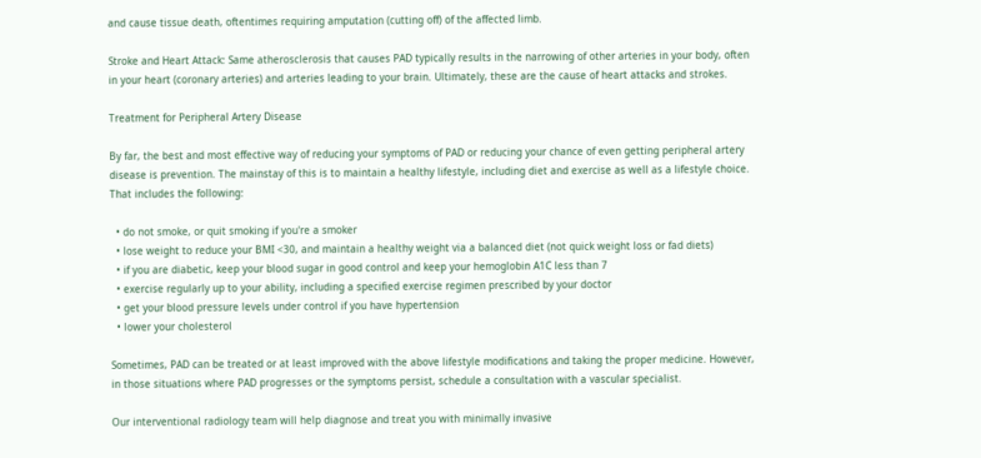and cause tissue death, oftentimes requiring amputation (cutting off) of the affected limb.

Stroke and Heart Attack: Same atherosclerosis that causes PAD typically results in the narrowing of other arteries in your body, often in your heart (coronary arteries) and arteries leading to your brain. Ultimately, these are the cause of heart attacks and strokes.

Treatment for Peripheral Artery Disease

By far, the best and most effective way of reducing your symptoms of PAD or reducing your chance of even getting peripheral artery disease is prevention. The mainstay of this is to maintain a healthy lifestyle, including diet and exercise as well as a lifestyle choice. That includes the following:

  • do not smoke, or quit smoking if you're a smoker
  • lose weight to reduce your BMI <30, and maintain a healthy weight via a balanced diet (not quick weight loss or fad diets)
  • if you are diabetic, keep your blood sugar in good control and keep your hemoglobin A1C less than 7
  • exercise regularly up to your ability, including a specified exercise regimen prescribed by your doctor
  • get your blood pressure levels under control if you have hypertension
  • lower your cholesterol

Sometimes, PAD can be treated or at least improved with the above lifestyle modifications and taking the proper medicine. However, in those situations where PAD progresses or the symptoms persist, schedule a consultation with a vascular specialist.

Our interventional radiology team will help diagnose and treat you with minimally invasive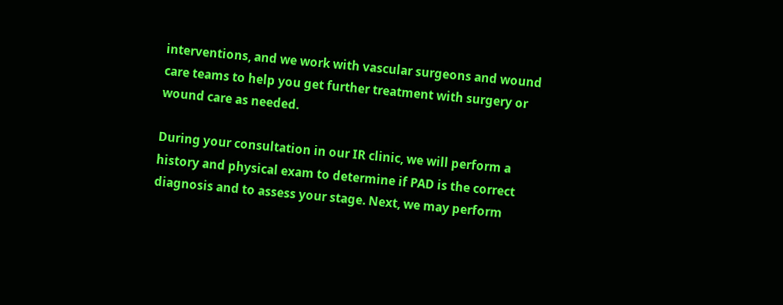interventions, and we work with vascular surgeons and wound care teams to help you get further treatment with surgery or wound care as needed.

During your consultation in our IR clinic, we will perform a history and physical exam to determine if PAD is the correct diagnosis and to assess your stage. Next, we may perform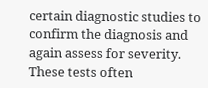certain diagnostic studies to confirm the diagnosis and again assess for severity. These tests often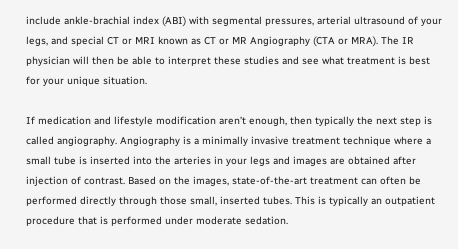include ankle-brachial index (ABI) with segmental pressures, arterial ultrasound of your legs, and special CT or MRI known as CT or MR Angiography (CTA or MRA). The IR physician will then be able to interpret these studies and see what treatment is best for your unique situation.

If medication and lifestyle modification aren’t enough, then typically the next step is called angiography. Angiography is a minimally invasive treatment technique where a small tube is inserted into the arteries in your legs and images are obtained after injection of contrast. Based on the images, state-of-the-art treatment can often be performed directly through those small, inserted tubes. This is typically an outpatient procedure that is performed under moderate sedation.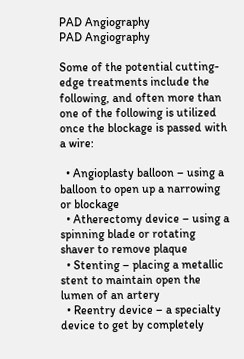PAD Angiography
PAD Angiography

Some of the potential cutting-edge treatments include the following, and often more than one of the following is utilized once the blockage is passed with a wire:

  • Angioplasty balloon – using a balloon to open up a narrowing or blockage
  • Atherectomy device – using a spinning blade or rotating shaver to remove plaque
  • Stenting – placing a metallic stent to maintain open the lumen of an artery
  • Reentry device – a specialty device to get by completely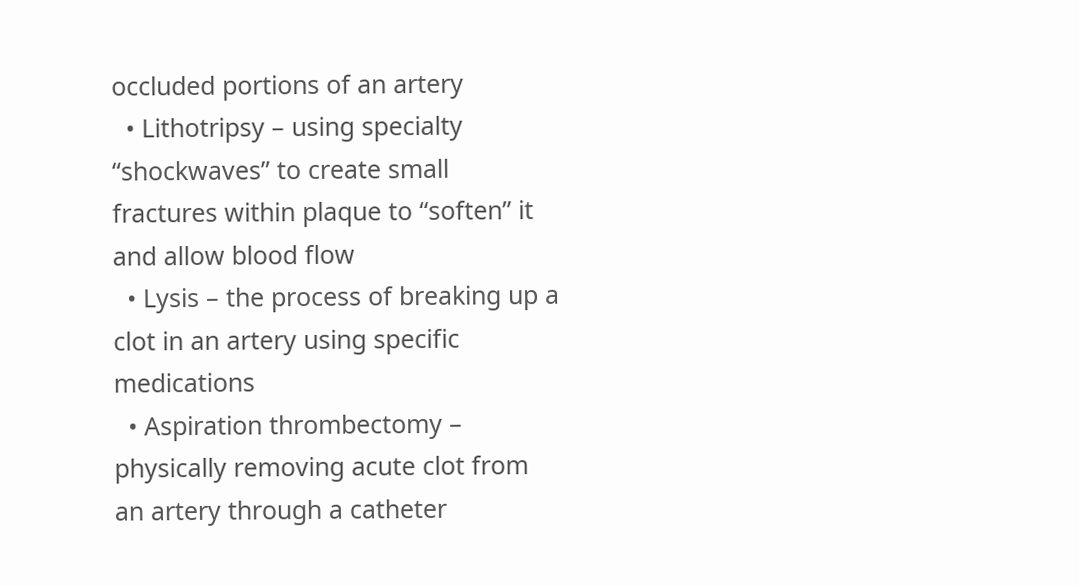occluded portions of an artery
  • Lithotripsy – using specialty “shockwaves” to create small fractures within plaque to “soften” it and allow blood flow
  • Lysis – the process of breaking up a clot in an artery using specific medications
  • Aspiration thrombectomy – physically removing acute clot from an artery through a catheter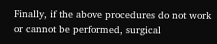Finally, if the above procedures do not work or cannot be performed, surgical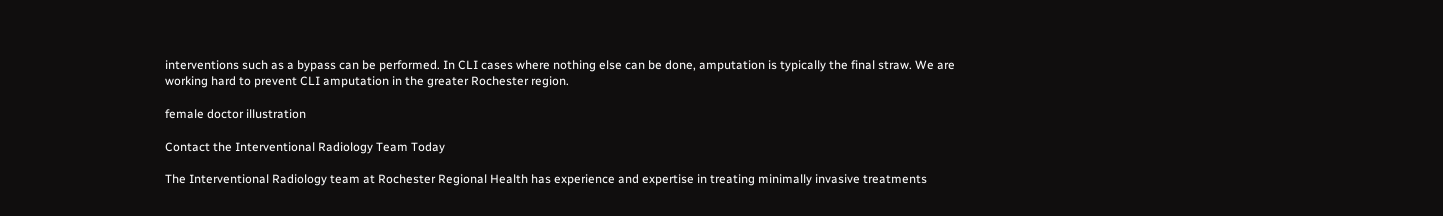interventions such as a bypass can be performed. In CLI cases where nothing else can be done, amputation is typically the final straw. We are working hard to prevent CLI amputation in the greater Rochester region.

female doctor illustration

Contact the Interventional Radiology Team Today

The Interventional Radiology team at Rochester Regional Health has experience and expertise in treating minimally invasive treatments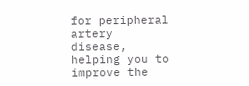for peripheral artery disease, helping you to improve the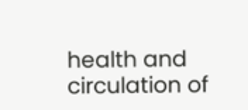health and circulation of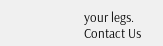your legs.
Contact Us